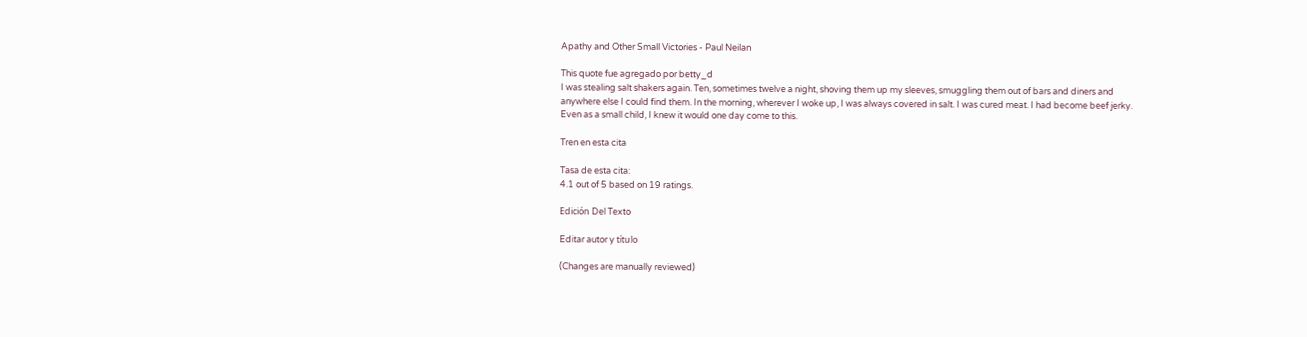Apathy and Other Small Victories - Paul Neilan

This quote fue agregado por betty_d
I was stealing salt shakers again. Ten, sometimes twelve a night, shoving them up my sleeves, smuggling them out of bars and diners and anywhere else I could find them. In the morning, wherever I woke up, I was always covered in salt. I was cured meat. I had become beef jerky. Even as a small child, I knew it would one day come to this.

Tren en esta cita

Tasa de esta cita:
4.1 out of 5 based on 19 ratings.

Edición Del Texto

Editar autor y título

(Changes are manually reviewed)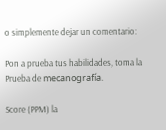o simplemente dejar un comentario:

Pon a prueba tus habilidades, toma la Prueba de mecanografía.

Score (PPM) la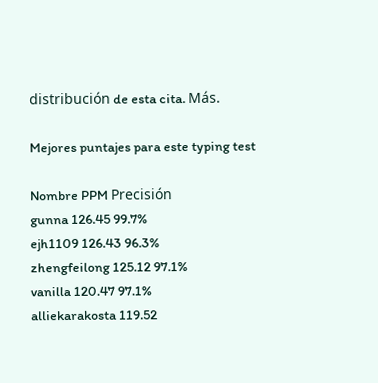distribución de esta cita. Más.

Mejores puntajes para este typing test

Nombre PPM Precisión
gunna 126.45 99.7%
ejh1109 126.43 96.3%
zhengfeilong 125.12 97.1%
vanilla 120.47 97.1%
alliekarakosta 119.52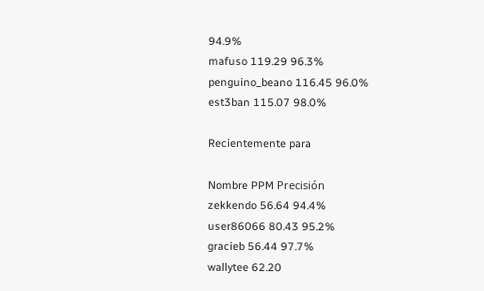94.9%
mafuso 119.29 96.3%
penguino_beano 116.45 96.0%
est3ban 115.07 98.0%

Recientemente para

Nombre PPM Precisión
zekkendo 56.64 94.4%
user86066 80.43 95.2%
gracieb 56.44 97.7%
wallytee 62.20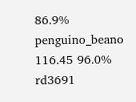86.9%
penguino_beano 116.45 96.0%
rd3691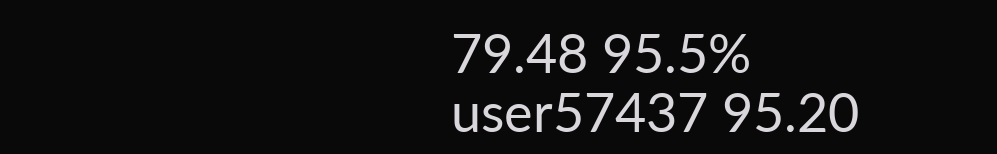79.48 95.5%
user57437 95.20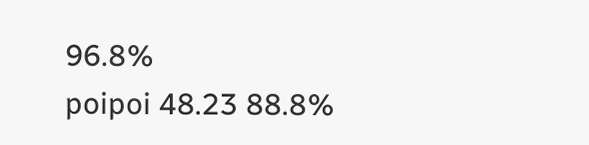96.8%
poipoi 48.23 88.8%